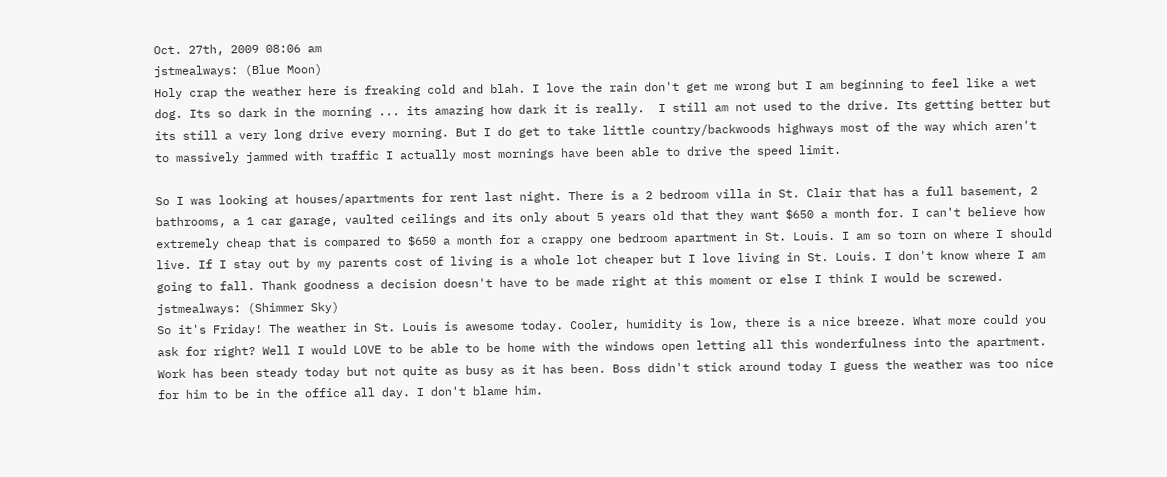Oct. 27th, 2009 08:06 am
jstmealways: (Blue Moon)
Holy crap the weather here is freaking cold and blah. I love the rain don't get me wrong but I am beginning to feel like a wet dog. Its so dark in the morning ... its amazing how dark it is really.  I still am not used to the drive. Its getting better but its still a very long drive every morning. But I do get to take little country/backwoods highways most of the way which aren't to massively jammed with traffic I actually most mornings have been able to drive the speed limit.

So I was looking at houses/apartments for rent last night. There is a 2 bedroom villa in St. Clair that has a full basement, 2 bathrooms, a 1 car garage, vaulted ceilings and its only about 5 years old that they want $650 a month for. I can't believe how extremely cheap that is compared to $650 a month for a crappy one bedroom apartment in St. Louis. I am so torn on where I should live. If I stay out by my parents cost of living is a whole lot cheaper but I love living in St. Louis. I don't know where I am going to fall. Thank goodness a decision doesn't have to be made right at this moment or else I think I would be screwed.
jstmealways: (Shimmer Sky)
So it's Friday! The weather in St. Louis is awesome today. Cooler, humidity is low, there is a nice breeze. What more could you ask for right? Well I would LOVE to be able to be home with the windows open letting all this wonderfulness into the apartment. Work has been steady today but not quite as busy as it has been. Boss didn't stick around today I guess the weather was too nice for him to be in the office all day. I don't blame him.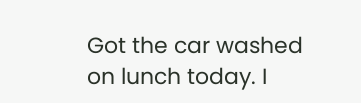Got the car washed on lunch today. I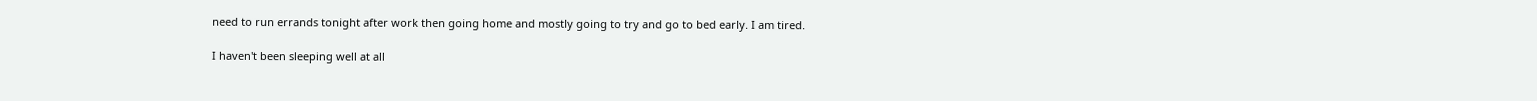need to run errands tonight after work then going home and mostly going to try and go to bed early. I am tired.

I haven't been sleeping well at all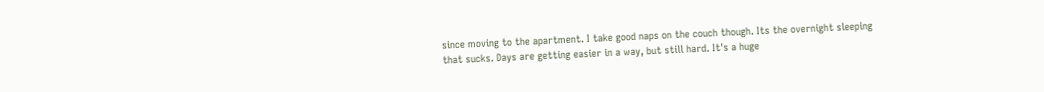since moving to the apartment. I take good naps on the couch though. Its the overnight sleeping that sucks. Days are getting easier in a way, but still hard. It's a huge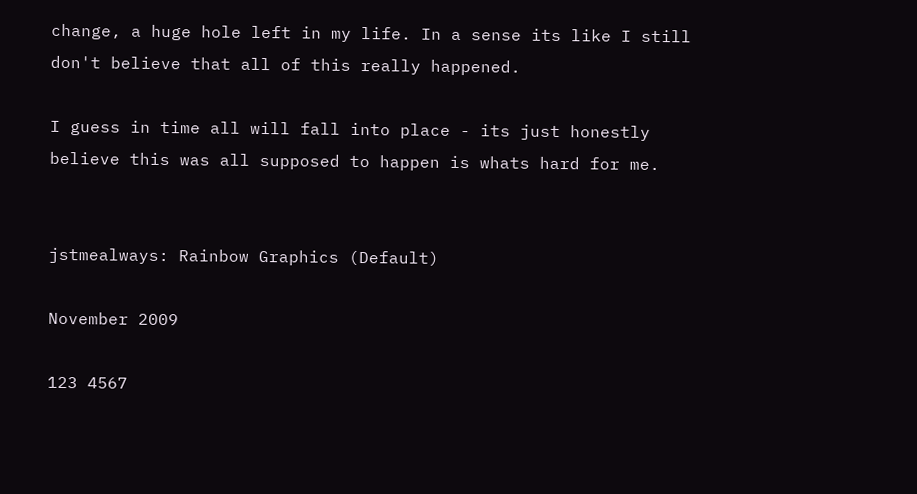change, a huge hole left in my life. In a sense its like I still don't believe that all of this really happened.

I guess in time all will fall into place - its just honestly believe this was all supposed to happen is whats hard for me.


jstmealways: Rainbow Graphics (Default)

November 2009

123 4567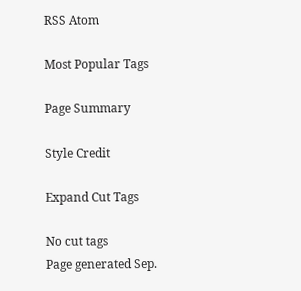RSS Atom

Most Popular Tags

Page Summary

Style Credit

Expand Cut Tags

No cut tags
Page generated Sep.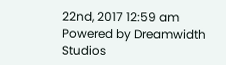22nd, 2017 12:59 am
Powered by Dreamwidth Studios